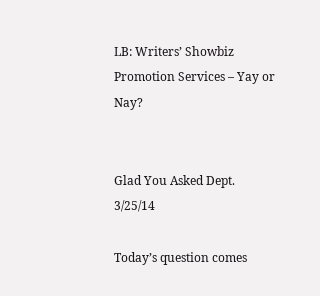LB: Writers’ Showbiz Promotion Services – Yay or Nay?


Glad You Asked Dept. 3/25/14

Today’s question comes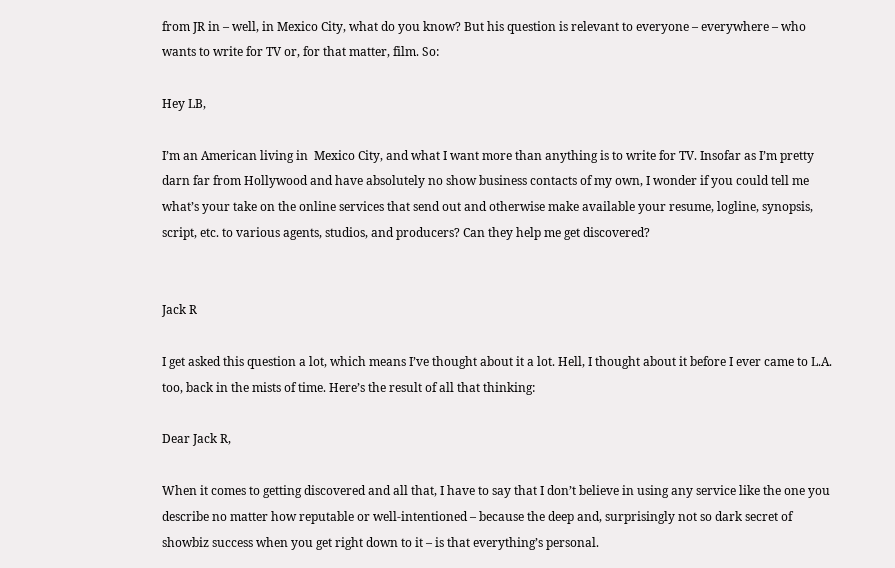from JR in – well, in Mexico City, what do you know? But his question is relevant to everyone – everywhere – who wants to write for TV or, for that matter, film. So:

Hey LB,

I’m an American living in  Mexico City, and what I want more than anything is to write for TV. Insofar as I’m pretty darn far from Hollywood and have absolutely no show business contacts of my own, I wonder if you could tell me what’s your take on the online services that send out and otherwise make available your resume, logline, synopsis, script, etc. to various agents, studios, and producers? Can they help me get discovered?


Jack R

I get asked this question a lot, which means I’ve thought about it a lot. Hell, I thought about it before I ever came to L.A. too, back in the mists of time. Here’s the result of all that thinking:

Dear Jack R,

When it comes to getting discovered and all that, I have to say that I don’t believe in using any service like the one you describe no matter how reputable or well-intentioned – because the deep and, surprisingly not so dark secret of showbiz success when you get right down to it – is that everything’s personal.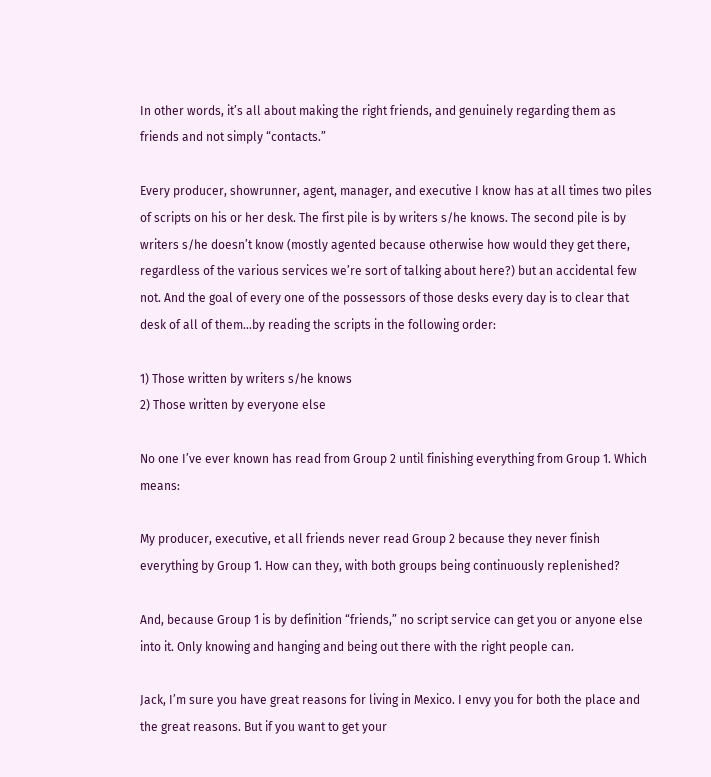In other words, it’s all about making the right friends, and genuinely regarding them as friends and not simply “contacts.”

Every producer, showrunner, agent, manager, and executive I know has at all times two piles of scripts on his or her desk. The first pile is by writers s/he knows. The second pile is by writers s/he doesn’t know (mostly agented because otherwise how would they get there, regardless of the various services we’re sort of talking about here?) but an accidental few not. And the goal of every one of the possessors of those desks every day is to clear that desk of all of them…by reading the scripts in the following order:

1) Those written by writers s/he knows
2) Those written by everyone else

No one I’ve ever known has read from Group 2 until finishing everything from Group 1. Which means:

My producer, executive, et all friends never read Group 2 because they never finish everything by Group 1. How can they, with both groups being continuously replenished?

And, because Group 1 is by definition “friends,” no script service can get you or anyone else into it. Only knowing and hanging and being out there with the right people can.

Jack, I’m sure you have great reasons for living in Mexico. I envy you for both the place and the great reasons. But if you want to get your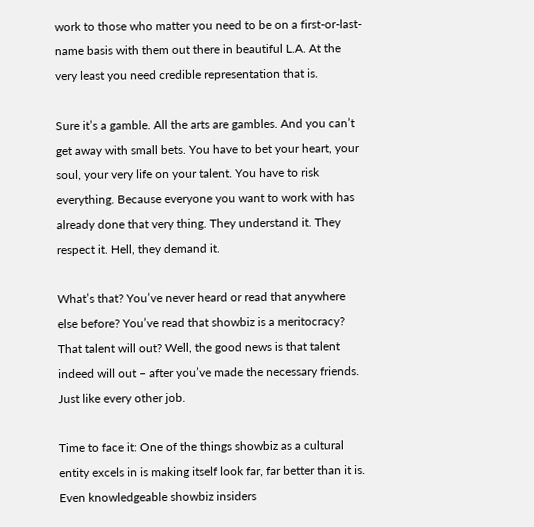work to those who matter you need to be on a first-or-last-name basis with them out there in beautiful L.A. At the very least you need credible representation that is.

Sure it’s a gamble. All the arts are gambles. And you can’t get away with small bets. You have to bet your heart, your soul, your very life on your talent. You have to risk everything. Because everyone you want to work with has already done that very thing. They understand it. They respect it. Hell, they demand it.

What’s that? You’ve never heard or read that anywhere else before? You’ve read that showbiz is a meritocracy? That talent will out? Well, the good news is that talent indeed will out – after you’ve made the necessary friends. Just like every other job.

Time to face it: One of the things showbiz as a cultural entity excels in is making itself look far, far better than it is. Even knowledgeable showbiz insiders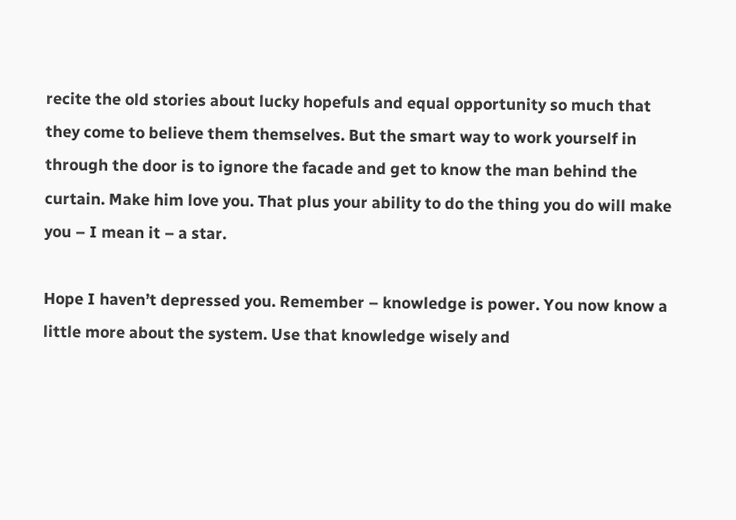recite the old stories about lucky hopefuls and equal opportunity so much that they come to believe them themselves. But the smart way to work yourself in through the door is to ignore the facade and get to know the man behind the curtain. Make him love you. That plus your ability to do the thing you do will make you – I mean it – a star.

Hope I haven’t depressed you. Remember – knowledge is power. You now know a little more about the system. Use that knowledge wisely and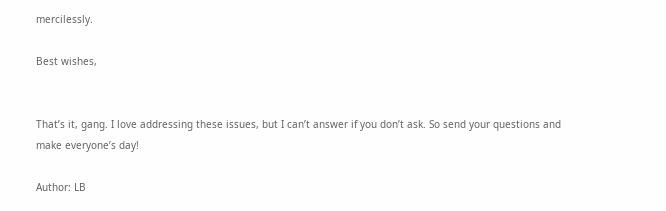mercilessly.

Best wishes,


That’s it, gang. I love addressing these issues, but I can’t answer if you don’t ask. So send your questions and make everyone’s day!

Author: LB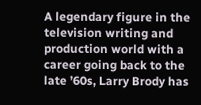A legendary figure in the television writing and production world with a career going back to the late ’60s, Larry Brody has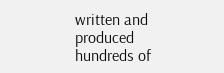written and produced hundreds of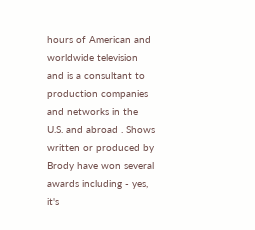hours of American and worldwide television and is a consultant to production companies and networks in the U.S. and abroad . Shows written or produced by Brody have won several awards including - yes, it's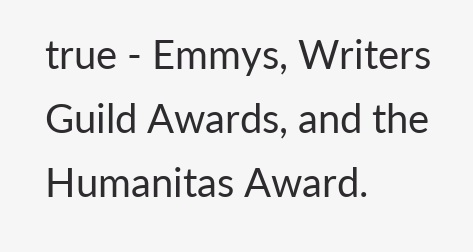true - Emmys, Writers Guild Awards, and the Humanitas Award.